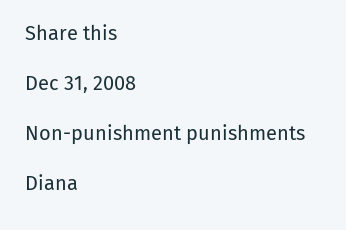Share this

Dec 31, 2008

Non-punishment punishments

Diana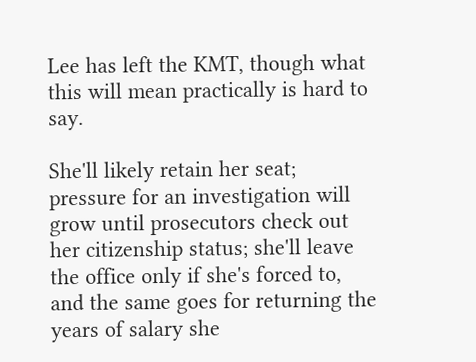Lee has left the KMT, though what this will mean practically is hard to say.

She'll likely retain her seat; pressure for an investigation will grow until prosecutors check out her citizenship status; she'll leave the office only if she's forced to, and the same goes for returning the years of salary she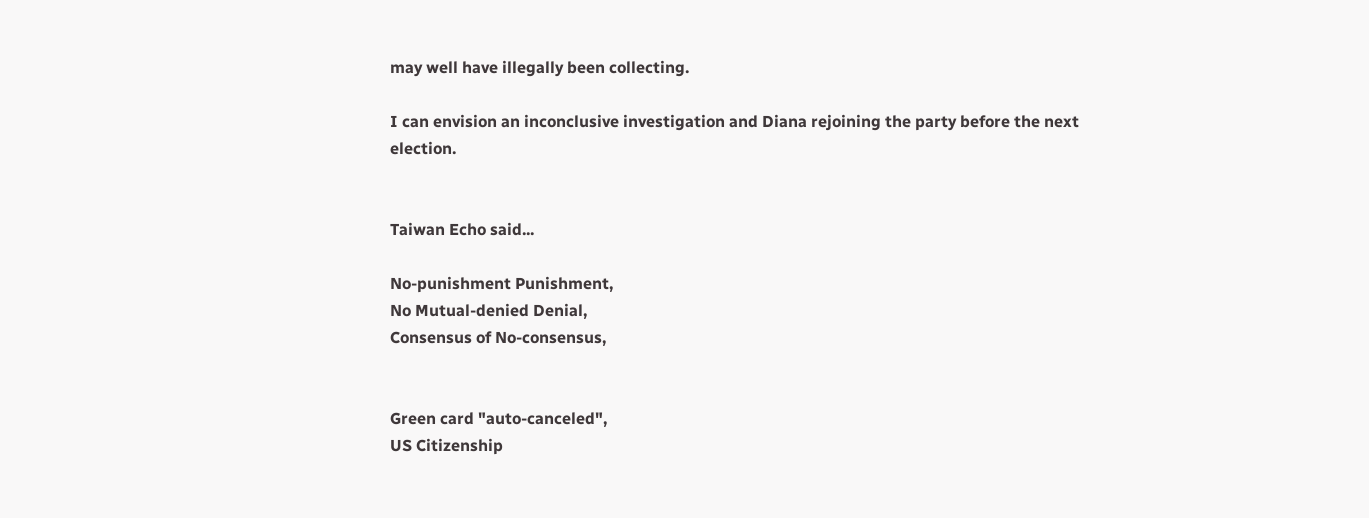may well have illegally been collecting.

I can envision an inconclusive investigation and Diana rejoining the party before the next election.


Taiwan Echo said...

No-punishment Punishment,
No Mutual-denied Denial,
Consensus of No-consensus,


Green card "auto-canceled",
US Citizenship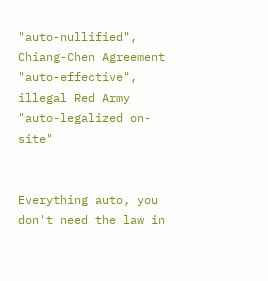"auto-nullified",
Chiang-Chen Agreement "auto-effective",
illegal Red Army "auto-legalized on-site"


Everything auto, you don't need the law in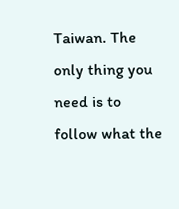Taiwan. The only thing you need is to follow what the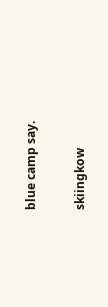blue camp say.

skiingkow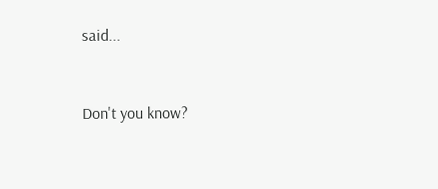said...


Don't you know?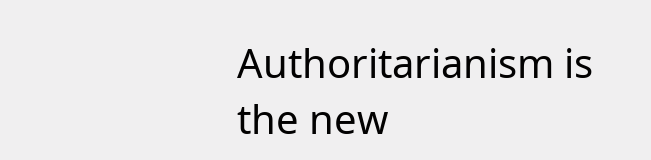Authoritarianism is the new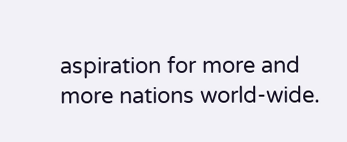aspiration for more and more nations world-wide.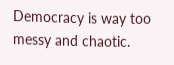Democracy is way too messy and chaotic.